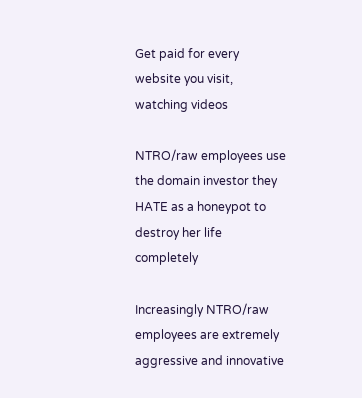Get paid for every website you visit, watching videos

NTRO/raw employees use the domain investor they HATE as a honeypot to destroy her life completely

Increasingly NTRO/raw employees are extremely aggressive and innovative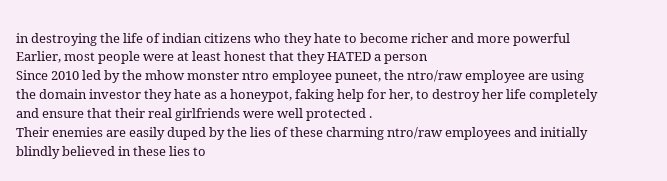in destroying the life of indian citizens who they hate to become richer and more powerful
Earlier, most people were at least honest that they HATED a person
Since 2010 led by the mhow monster ntro employee puneet, the ntro/raw employee are using the domain investor they hate as a honeypot, faking help for her, to destroy her life completely and ensure that their real girlfriends were well protected .
Their enemies are easily duped by the lies of these charming ntro/raw employees and initially blindly believed in these lies to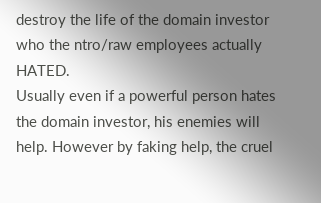destroy the life of the domain investor who the ntro/raw employees actually HATED.
Usually even if a powerful person hates the domain investor, his enemies will help. However by faking help, the cruel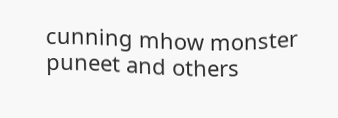cunning mhow monster puneet and others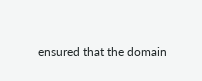ensured that the domain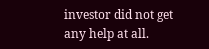investor did not get any help at all.